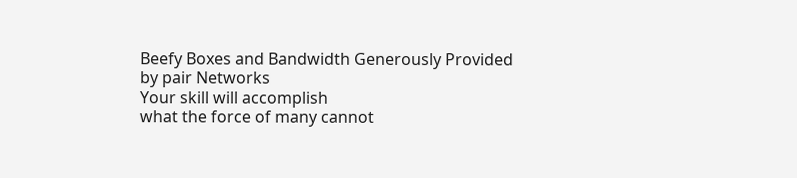Beefy Boxes and Bandwidth Generously Provided by pair Networks
Your skill will accomplish
what the force of many cannot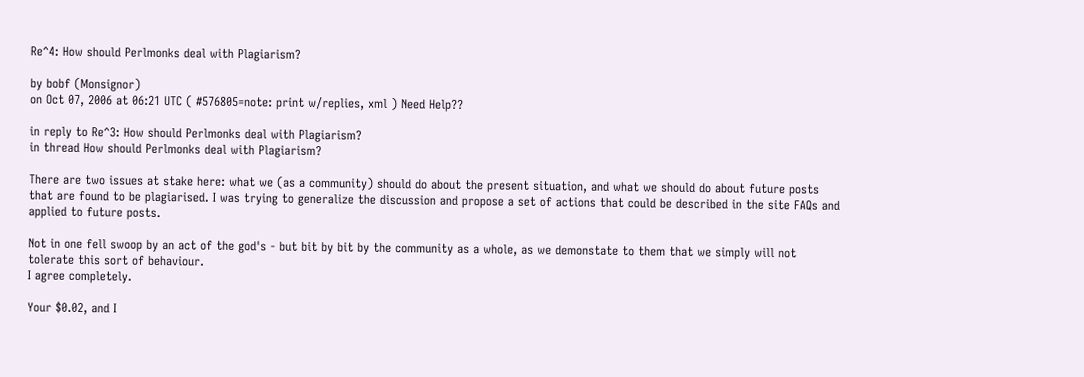Re^4: How should Perlmonks deal with Plagiarism?

by bobf (Monsignor)
on Oct 07, 2006 at 06:21 UTC ( #576805=note: print w/replies, xml ) Need Help??

in reply to Re^3: How should Perlmonks deal with Plagiarism?
in thread How should Perlmonks deal with Plagiarism?

There are two issues at stake here: what we (as a community) should do about the present situation, and what we should do about future posts that are found to be plagiarised. I was trying to generalize the discussion and propose a set of actions that could be described in the site FAQs and applied to future posts.

Not in one fell swoop by an act of the god's - but bit by bit by the community as a whole, as we demonstate to them that we simply will not tolerate this sort of behaviour.
I agree completely.

Your $0.02, and I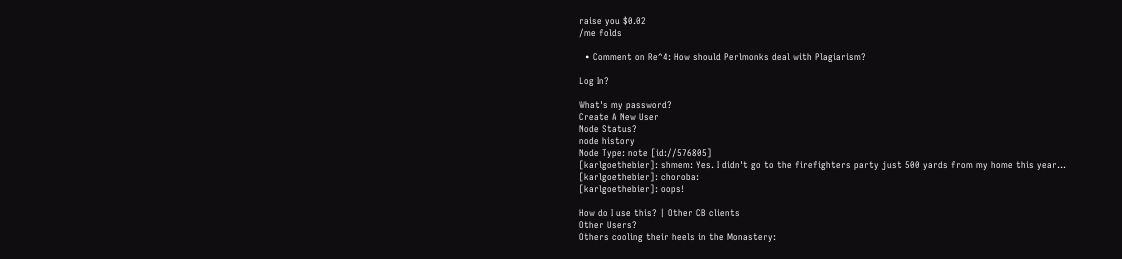raise you $0.02
/me folds

  • Comment on Re^4: How should Perlmonks deal with Plagiarism?

Log In?

What's my password?
Create A New User
Node Status?
node history
Node Type: note [id://576805]
[karlgoethebier]: shmem: Yes. I didn't go to the firefighters party just 500 yards from my home this year...
[karlgoethebier]: choroba:
[karlgoethebier]: oops!

How do I use this? | Other CB clients
Other Users?
Others cooling their heels in the Monastery: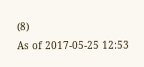(8)
As of 2017-05-25 12:53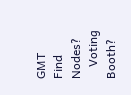GMT
Find Nodes?
    Voting Booth?